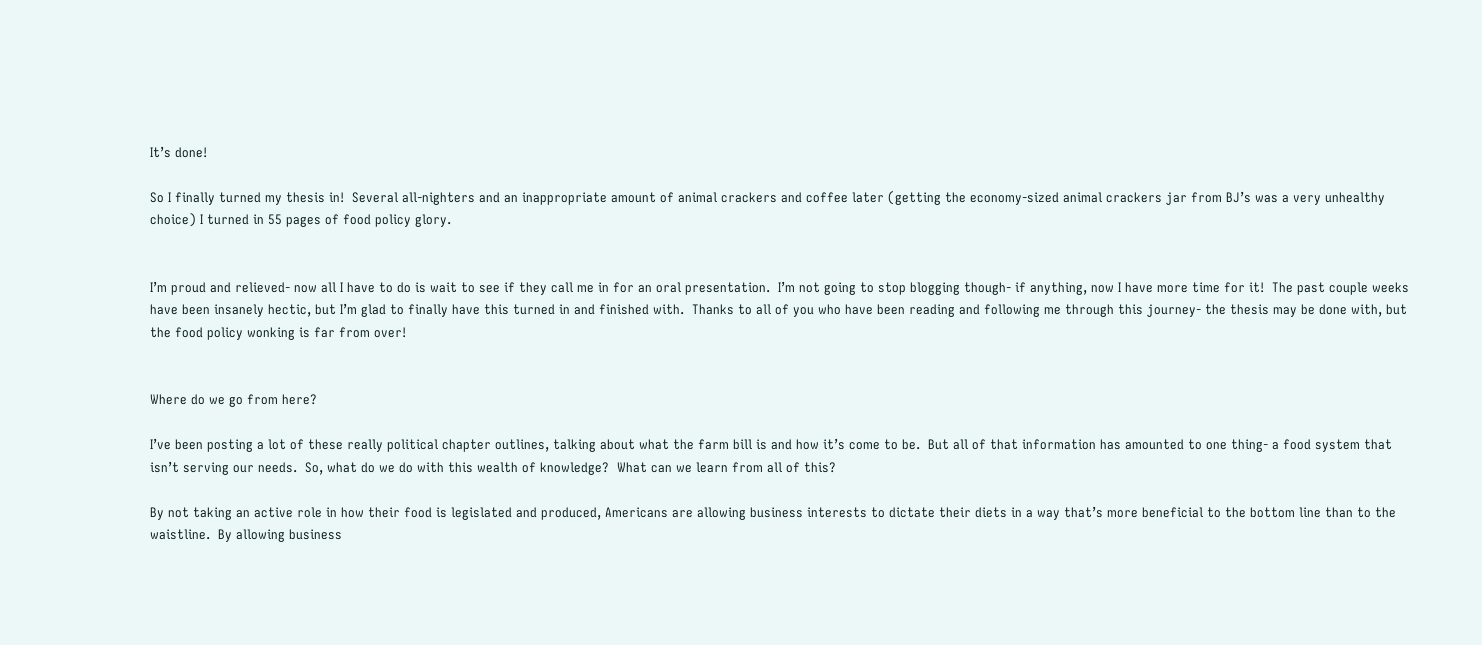It’s done!

So I finally turned my thesis in!  Several all-nighters and an inappropriate amount of animal crackers and coffee later (getting the economy-sized animal crackers jar from BJ’s was a very unhealthy choice) I turned in 55 pages of food policy glory.


I’m proud and relieved- now all I have to do is wait to see if they call me in for an oral presentation.  I’m not going to stop blogging though- if anything, now I have more time for it!  The past couple weeks have been insanely hectic, but I’m glad to finally have this turned in and finished with.  Thanks to all of you who have been reading and following me through this journey- the thesis may be done with, but the food policy wonking is far from over!


Where do we go from here?

I’ve been posting a lot of these really political chapter outlines, talking about what the farm bill is and how it’s come to be.  But all of that information has amounted to one thing- a food system that isn’t serving our needs.  So, what do we do with this wealth of knowledge?  What can we learn from all of this?

By not taking an active role in how their food is legislated and produced, Americans are allowing business interests to dictate their diets in a way that’s more beneficial to the bottom line than to the waistline.  By allowing business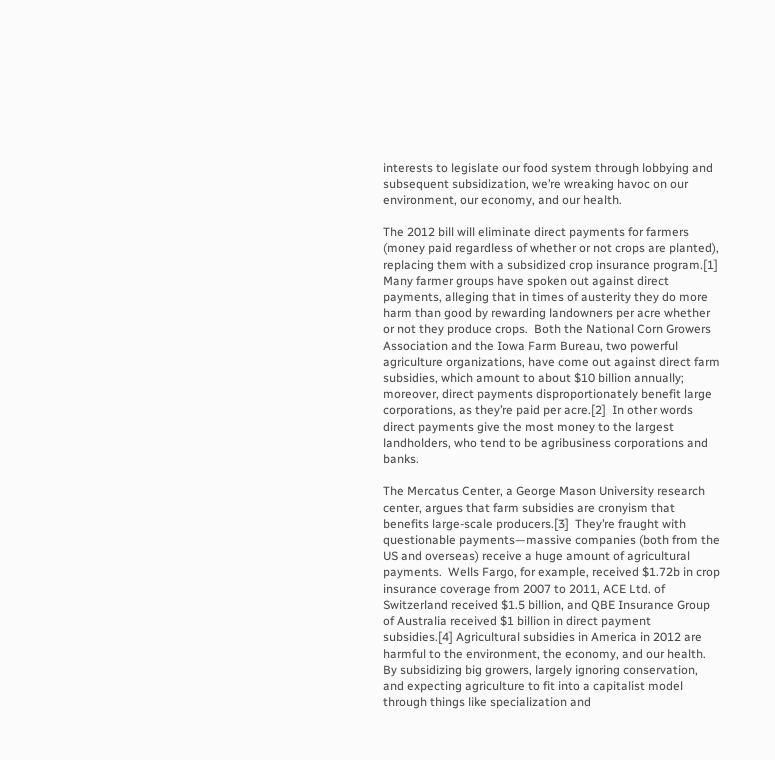interests to legislate our food system through lobbying and subsequent subsidization, we’re wreaking havoc on our environment, our economy, and our health.

The 2012 bill will eliminate direct payments for farmers (money paid regardless of whether or not crops are planted), replacing them with a subsidized crop insurance program.[1]  Many farmer groups have spoken out against direct payments, alleging that in times of austerity they do more harm than good by rewarding landowners per acre whether or not they produce crops.  Both the National Corn Growers Association and the Iowa Farm Bureau, two powerful agriculture organizations, have come out against direct farm subsidies, which amount to about $10 billion annually; moreover, direct payments disproportionately benefit large corporations, as they’re paid per acre.[2]  In other words direct payments give the most money to the largest landholders, who tend to be agribusiness corporations and banks.

The Mercatus Center, a George Mason University research center, argues that farm subsidies are cronyism that benefits large-scale producers.[3]  They’re fraught with questionable payments—massive companies (both from the US and overseas) receive a huge amount of agricultural payments.  Wells Fargo, for example, received $1.72b in crop insurance coverage from 2007 to 2011, ACE Ltd. of Switzerland received $1.5 billion, and QBE Insurance Group of Australia received $1 billion in direct payment subsidies.[4] Agricultural subsidies in America in 2012 are harmful to the environment, the economy, and our health.  By subsidizing big growers, largely ignoring conservation, and expecting agriculture to fit into a capitalist model through things like specialization and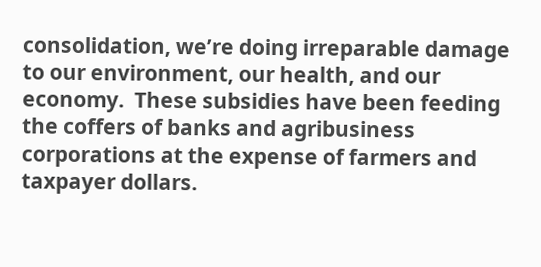consolidation, we’re doing irreparable damage to our environment, our health, and our economy.  These subsidies have been feeding the coffers of banks and agribusiness corporations at the expense of farmers and taxpayer dollars.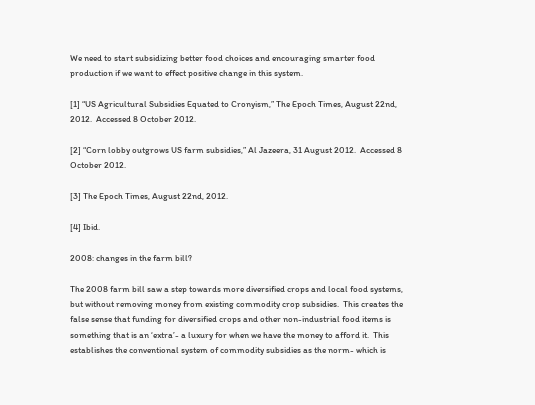We need to start subsidizing better food choices and encouraging smarter food production if we want to effect positive change in this system.

[1] “US Agricultural Subsidies Equated to Cronyism,” The Epoch Times, August 22nd, 2012.  Accessed 8 October 2012.

[2] “Corn lobby outgrows US farm subsidies,” Al Jazeera, 31 August 2012.  Accessed 8 October 2012.

[3] The Epoch Times, August 22nd, 2012.

[4] Ibid.

2008: changes in the farm bill?

The 2008 farm bill saw a step towards more diversified crops and local food systems, but without removing money from existing commodity crop subsidies.  This creates the false sense that funding for diversified crops and other non-industrial food items is something that is an ‘extra’- a luxury for when we have the money to afford it.  This establishes the conventional system of commodity subsidies as the norm- which is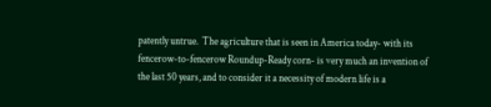patently untrue.  The agriculture that is seen in America today- with its fencerow-to-fencerow Roundup-Ready corn- is very much an invention of the last 50 years, and to consider it a necessity of modern life is a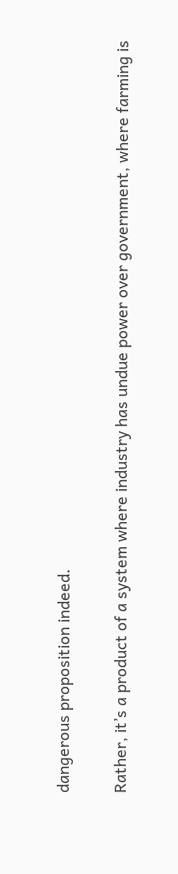dangerous proposition indeed.

Rather, it’s a product of a system where industry has undue power over government, where farming is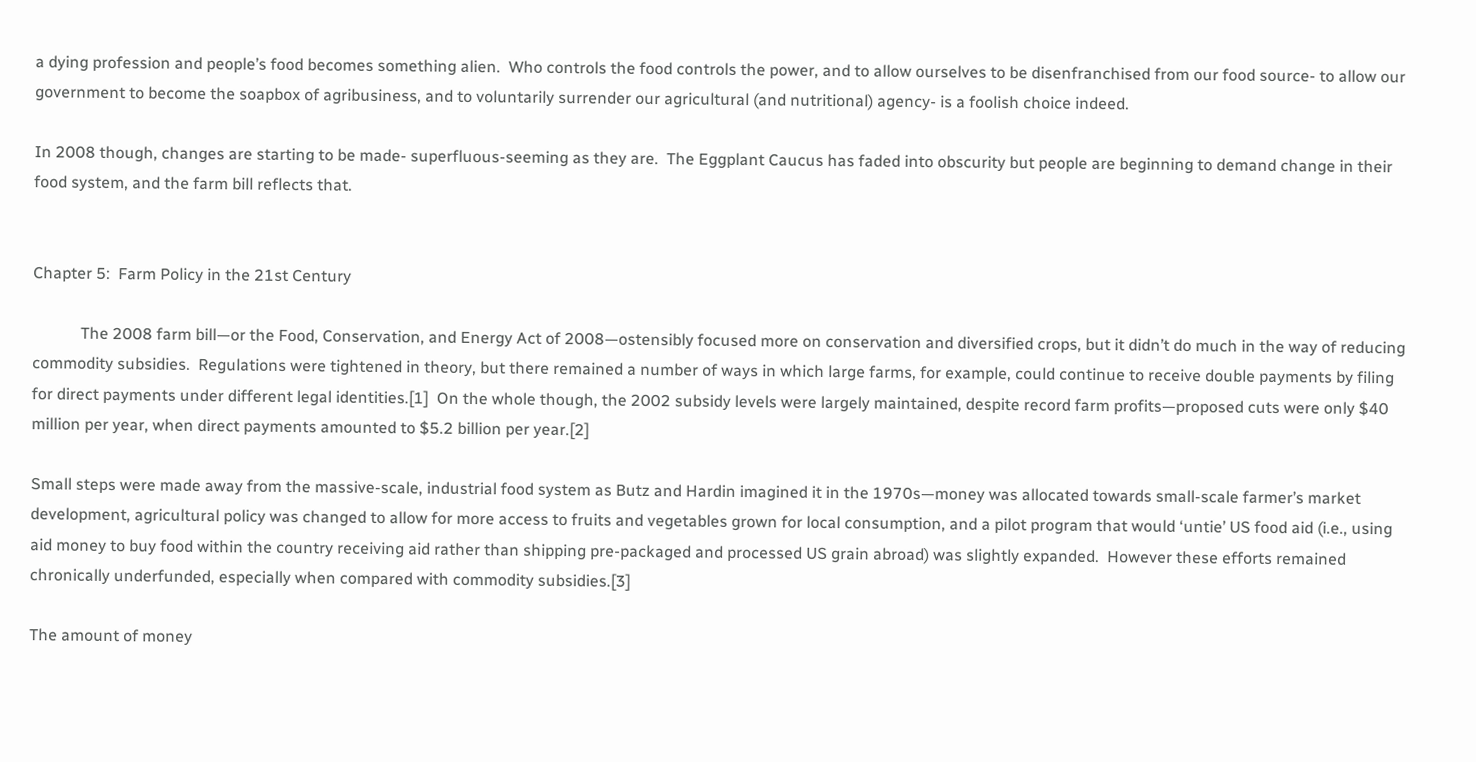a dying profession and people’s food becomes something alien.  Who controls the food controls the power, and to allow ourselves to be disenfranchised from our food source- to allow our government to become the soapbox of agribusiness, and to voluntarily surrender our agricultural (and nutritional) agency- is a foolish choice indeed.

In 2008 though, changes are starting to be made- superfluous-seeming as they are.  The Eggplant Caucus has faded into obscurity but people are beginning to demand change in their food system, and the farm bill reflects that.


Chapter 5:  Farm Policy in the 21st Century

            The 2008 farm bill—or the Food, Conservation, and Energy Act of 2008—ostensibly focused more on conservation and diversified crops, but it didn’t do much in the way of reducing commodity subsidies.  Regulations were tightened in theory, but there remained a number of ways in which large farms, for example, could continue to receive double payments by filing for direct payments under different legal identities.[1]  On the whole though, the 2002 subsidy levels were largely maintained, despite record farm profits—proposed cuts were only $40 million per year, when direct payments amounted to $5.2 billion per year.[2]

Small steps were made away from the massive-scale, industrial food system as Butz and Hardin imagined it in the 1970s—money was allocated towards small-scale farmer’s market development, agricultural policy was changed to allow for more access to fruits and vegetables grown for local consumption, and a pilot program that would ‘untie’ US food aid (i.e., using aid money to buy food within the country receiving aid rather than shipping pre-packaged and processed US grain abroad) was slightly expanded.  However these efforts remained chronically underfunded, especially when compared with commodity subsidies.[3]

The amount of money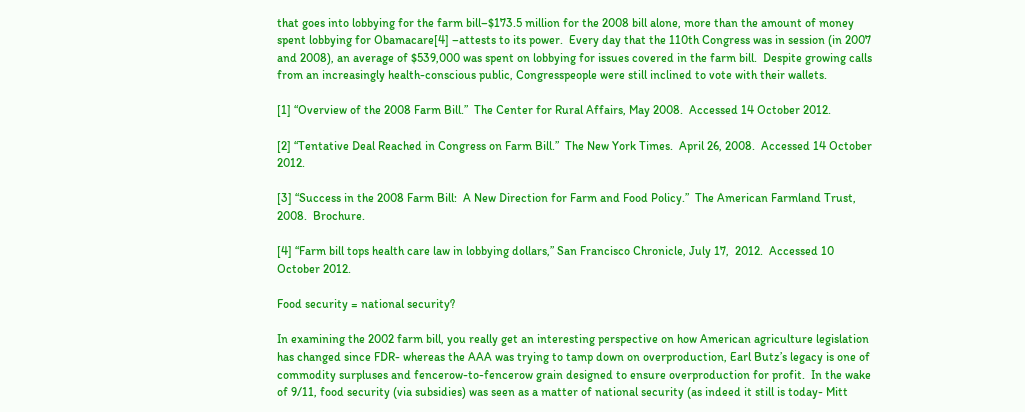that goes into lobbying for the farm bill–$173.5 million for the 2008 bill alone, more than the amount of money spent lobbying for Obamacare[4] –attests to its power.  Every day that the 110th Congress was in session (in 2007 and 2008), an average of $539,000 was spent on lobbying for issues covered in the farm bill.  Despite growing calls from an increasingly health-conscious public, Congresspeople were still inclined to vote with their wallets.

[1] “Overview of the 2008 Farm Bill.”  The Center for Rural Affairs, May 2008.  Accessed 14 October 2012.

[2] “Tentative Deal Reached in Congress on Farm Bill.”  The New York Times.  April 26, 2008.  Accessed 14 October 2012.

[3] “Success in the 2008 Farm Bill:  A New Direction for Farm and Food Policy.”  The American Farmland Trust, 2008.  Brochure.

[4] “Farm bill tops health care law in lobbying dollars,” San Francisco Chronicle, July 17,  2012.  Accessed 10 October 2012.

Food security = national security?

In examining the 2002 farm bill, you really get an interesting perspective on how American agriculture legislation has changed since FDR- whereas the AAA was trying to tamp down on overproduction, Earl Butz’s legacy is one of commodity surpluses and fencerow-to-fencerow grain designed to ensure overproduction for profit.  In the wake of 9/11, food security (via subsidies) was seen as a matter of national security (as indeed it still is today- Mitt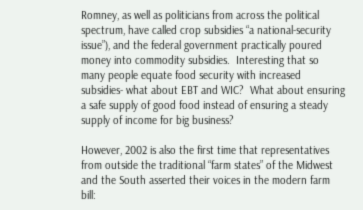Romney, as well as politicians from across the political spectrum, have called crop subsidies “a national-security issue”), and the federal government practically poured money into commodity subsidies.  Interesting that so many people equate food security with increased subsidies- what about EBT and WIC?  What about ensuring a safe supply of good food instead of ensuring a steady supply of income for big business?

However, 2002 is also the first time that representatives from outside the traditional “farm states” of the Midwest and the South asserted their voices in the modern farm bill: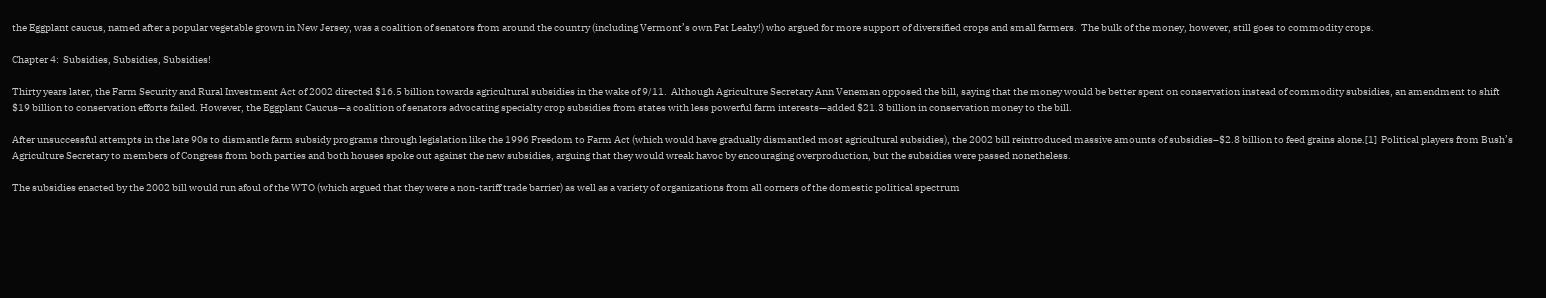the Eggplant caucus, named after a popular vegetable grown in New Jersey, was a coalition of senators from around the country (including Vermont’s own Pat Leahy!) who argued for more support of diversified crops and small farmers.  The bulk of the money, however, still goes to commodity crops.

Chapter 4:  Subsidies, Subsidies, Subsidies!

Thirty years later, the Farm Security and Rural Investment Act of 2002 directed $16.5 billion towards agricultural subsidies in the wake of 9/11.  Although Agriculture Secretary Ann Veneman opposed the bill, saying that the money would be better spent on conservation instead of commodity subsidies, an amendment to shift $19 billion to conservation efforts failed. However, the Eggplant Caucus—a coalition of senators advocating specialty crop subsidies from states with less powerful farm interests—added $21.3 billion in conservation money to the bill.

After unsuccessful attempts in the late 90s to dismantle farm subsidy programs through legislation like the 1996 Freedom to Farm Act (which would have gradually dismantled most agricultural subsidies), the 2002 bill reintroduced massive amounts of subsidies–$2.8 billion to feed grains alone.[1]  Political players from Bush’s Agriculture Secretary to members of Congress from both parties and both houses spoke out against the new subsidies, arguing that they would wreak havoc by encouraging overproduction, but the subsidies were passed nonetheless.

The subsidies enacted by the 2002 bill would run afoul of the WTO (which argued that they were a non-tariff trade barrier) as well as a variety of organizations from all corners of the domestic political spectrum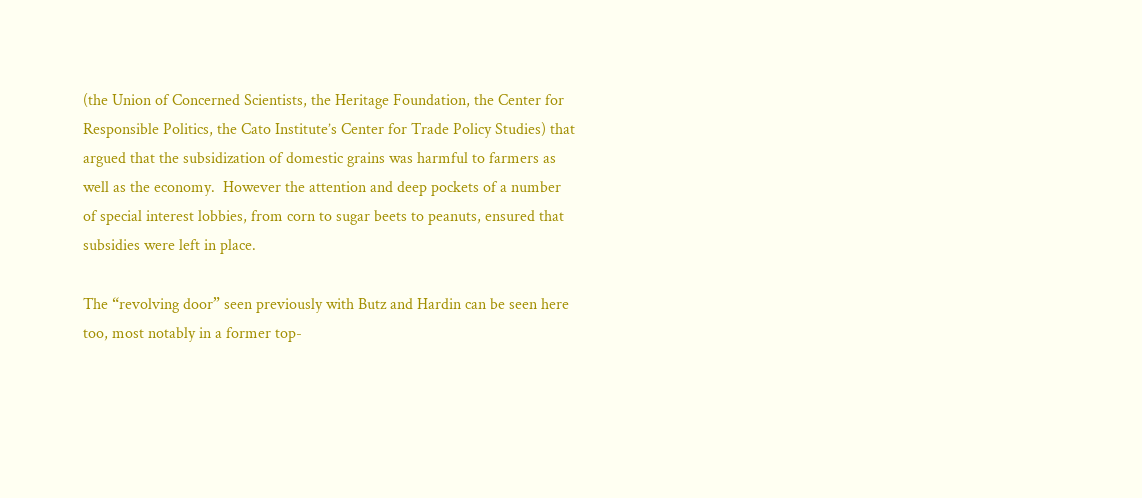(the Union of Concerned Scientists, the Heritage Foundation, the Center for Responsible Politics, the Cato Institute’s Center for Trade Policy Studies) that argued that the subsidization of domestic grains was harmful to farmers as well as the economy.  However the attention and deep pockets of a number of special interest lobbies, from corn to sugar beets to peanuts, ensured that subsidies were left in place.

The “revolving door” seen previously with Butz and Hardin can be seen here too, most notably in a former top-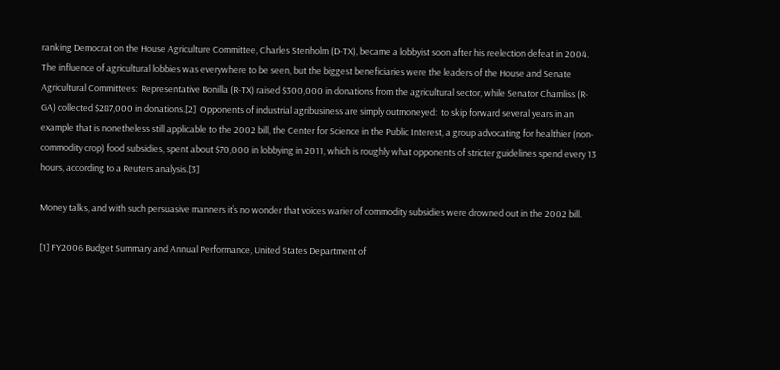ranking Democrat on the House Agriculture Committee, Charles Stenholm (D-TX), became a lobbyist soon after his reelection defeat in 2004.  The influence of agricultural lobbies was everywhere to be seen, but the biggest beneficiaries were the leaders of the House and Senate Agricultural Committees:  Representative Bonilla (R-TX) raised $300,000 in donations from the agricultural sector, while Senator Chamliss (R-GA) collected $287,000 in donations.[2]  Opponents of industrial agribusiness are simply outmoneyed:  to skip forward several years in an example that is nonetheless still applicable to the 2002 bill, the Center for Science in the Public Interest, a group advocating for healthier (non-commodity crop) food subsidies, spent about $70,000 in lobbying in 2011, which is roughly what opponents of stricter guidelines spend every 13 hours, according to a Reuters analysis.[3]

Money talks, and with such persuasive manners it’s no wonder that voices warier of commodity subsidies were drowned out in the 2002 bill.

[1] FY2006 Budget Summary and Annual Performance, United States Department of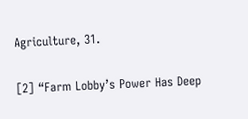Agriculture, 31.

[2] “Farm Lobby’s Power Has Deep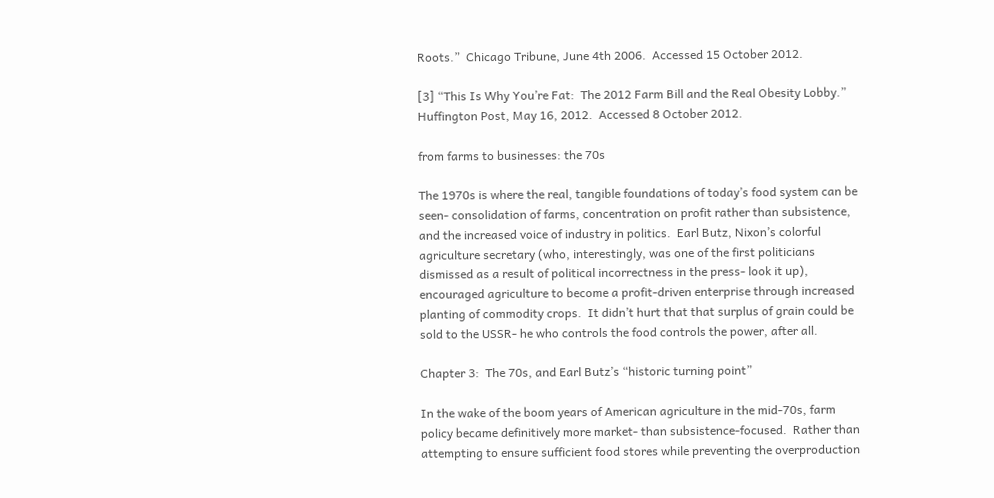Roots.”  Chicago Tribune, June 4th 2006.  Accessed 15 October 2012.

[3] “This Is Why You’re Fat:  The 2012 Farm Bill and the Real Obesity Lobby.” Huffington Post, May 16, 2012.  Accessed 8 October 2012.

from farms to businesses: the 70s

The 1970s is where the real, tangible foundations of today’s food system can be seen- consolidation of farms, concentration on profit rather than subsistence, and the increased voice of industry in politics.  Earl Butz, Nixon’s colorful agriculture secretary (who, interestingly, was one of the first politicians dismissed as a result of political incorrectness in the press- look it up), encouraged agriculture to become a profit-driven enterprise through increased planting of commodity crops.  It didn’t hurt that that surplus of grain could be sold to the USSR- he who controls the food controls the power, after all.

Chapter 3:  The 70s, and Earl Butz’s “historic turning point”

In the wake of the boom years of American agriculture in the mid-70s, farm policy became definitively more market- than subsistence-focused.  Rather than attempting to ensure sufficient food stores while preventing the overproduction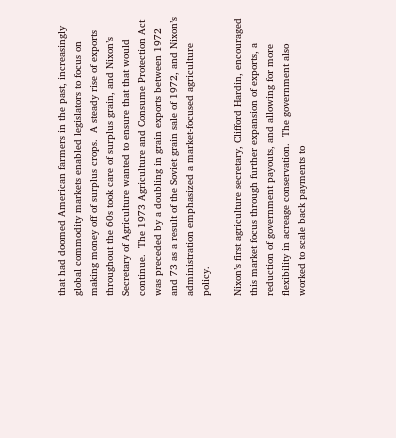that had doomed American farmers in the past, increasingly global commodity markets enabled legislators to focus on making money off of surplus crops.  A steady rise of exports throughout the 60s took care of surplus grain, and Nixon’s Secretary of Agriculture wanted to ensure that that would continue.  The 1973 Agriculture and Consume Protection Act was preceded by a doubling in grain exports between 1972 and 73 as a result of the Soviet grain sale of 1972, and Nixon’s administration emphasized a market-focused agriculture policy.

Nixon’s first agriculture secretary, Clifford Hardin, encouraged this market focus through further expansion of exports, a reduction of government payouts, and allowing for more flexibility in acreage conservation.  The government also worked to scale back payments to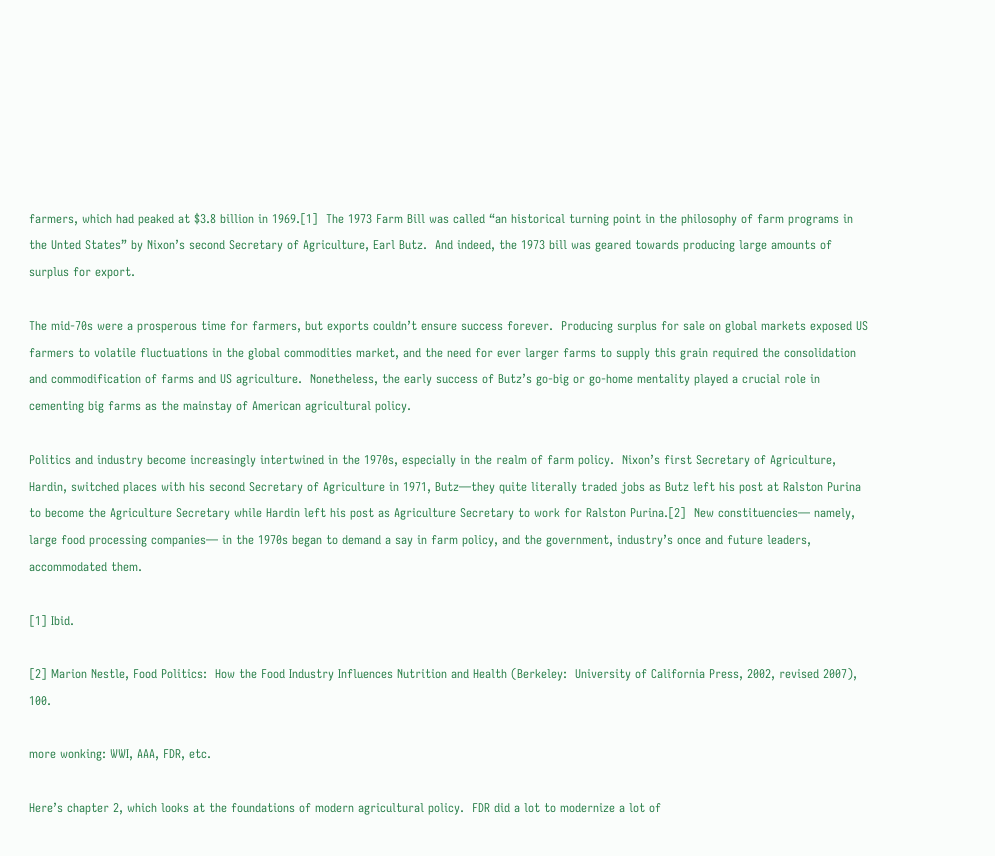farmers, which had peaked at $3.8 billion in 1969.[1]  The 1973 Farm Bill was called “an historical turning point in the philosophy of farm programs in the Unted States” by Nixon’s second Secretary of Agriculture, Earl Butz.  And indeed, the 1973 bill was geared towards producing large amounts of surplus for export.

The mid-70s were a prosperous time for farmers, but exports couldn’t ensure success forever.  Producing surplus for sale on global markets exposed US farmers to volatile fluctuations in the global commodities market, and the need for ever larger farms to supply this grain required the consolidation and commodification of farms and US agriculture.  Nonetheless, the early success of Butz’s go-big or go-home mentality played a crucial role in cementing big farms as the mainstay of American agricultural policy.

Politics and industry become increasingly intertwined in the 1970s, especially in the realm of farm policy.  Nixon’s first Secretary of Agriculture, Hardin, switched places with his second Secretary of Agriculture in 1971, Butz—they quite literally traded jobs as Butz left his post at Ralston Purina to become the Agriculture Secretary while Hardin left his post as Agriculture Secretary to work for Ralston Purina.[2]  New constituencies— namely, large food processing companies— in the 1970s began to demand a say in farm policy, and the government, industry’s once and future leaders, accommodated them.

[1] Ibid.

[2] Marion Nestle, Food Politics:  How the Food Industry Influences Nutrition and Health (Berkeley:  University of California Press, 2002, revised 2007), 100.

more wonking: WWI, AAA, FDR, etc.

Here’s chapter 2, which looks at the foundations of modern agricultural policy.  FDR did a lot to modernize a lot of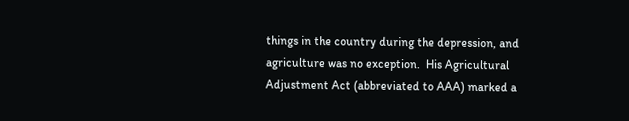things in the country during the depression, and agriculture was no exception.  His Agricultural Adjustment Act (abbreviated to AAA) marked a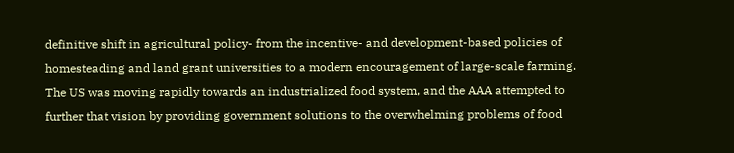definitive shift in agricultural policy- from the incentive- and development-based policies of homesteading and land grant universities to a modern encouragement of large-scale farming.  The US was moving rapidly towards an industrialized food system, and the AAA attempted to further that vision by providing government solutions to the overwhelming problems of food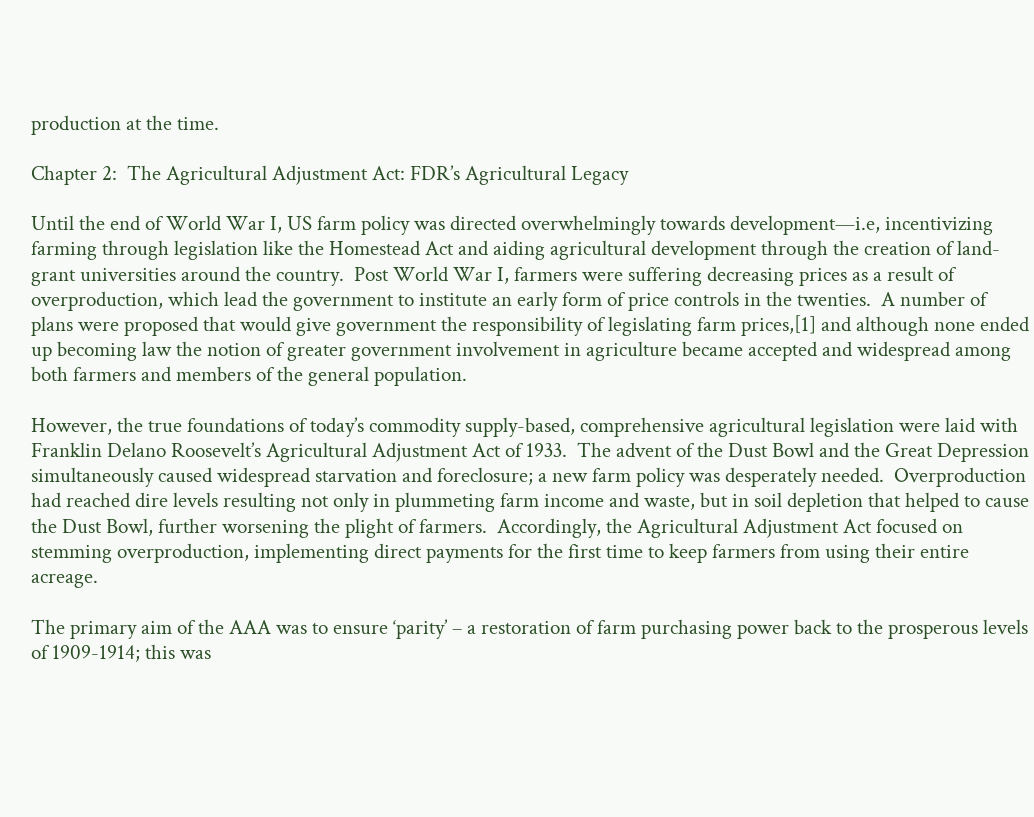production at the time.

Chapter 2:  The Agricultural Adjustment Act: FDR’s Agricultural Legacy

Until the end of World War I, US farm policy was directed overwhelmingly towards development—i.e, incentivizing farming through legislation like the Homestead Act and aiding agricultural development through the creation of land-grant universities around the country.  Post World War I, farmers were suffering decreasing prices as a result of overproduction, which lead the government to institute an early form of price controls in the twenties.  A number of plans were proposed that would give government the responsibility of legislating farm prices,[1] and although none ended up becoming law the notion of greater government involvement in agriculture became accepted and widespread among both farmers and members of the general population.

However, the true foundations of today’s commodity supply-based, comprehensive agricultural legislation were laid with Franklin Delano Roosevelt’s Agricultural Adjustment Act of 1933.  The advent of the Dust Bowl and the Great Depression simultaneously caused widespread starvation and foreclosure; a new farm policy was desperately needed.  Overproduction had reached dire levels resulting not only in plummeting farm income and waste, but in soil depletion that helped to cause the Dust Bowl, further worsening the plight of farmers.  Accordingly, the Agricultural Adjustment Act focused on stemming overproduction, implementing direct payments for the first time to keep farmers from using their entire acreage.

The primary aim of the AAA was to ensure ‘parity’ – a restoration of farm purchasing power back to the prosperous levels of 1909-1914; this was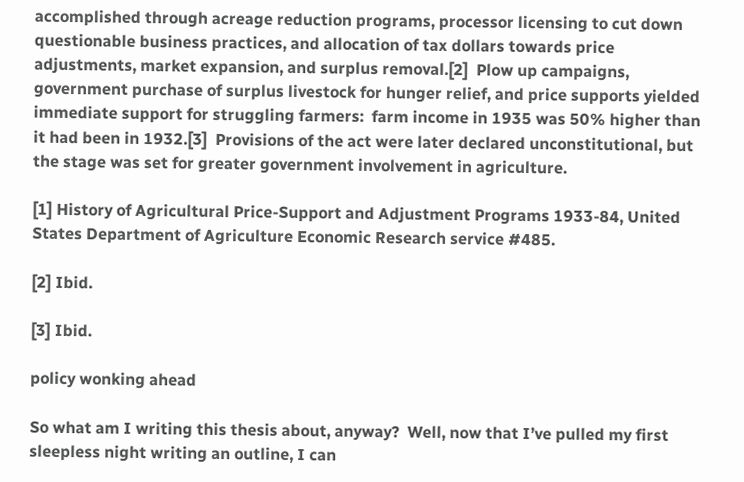accomplished through acreage reduction programs, processor licensing to cut down questionable business practices, and allocation of tax dollars towards price adjustments, market expansion, and surplus removal.[2]  Plow up campaigns, government purchase of surplus livestock for hunger relief, and price supports yielded immediate support for struggling farmers:  farm income in 1935 was 50% higher than it had been in 1932.[3]  Provisions of the act were later declared unconstitutional, but the stage was set for greater government involvement in agriculture.

[1] History of Agricultural Price-Support and Adjustment Programs 1933-84, United States Department of Agriculture Economic Research service #485.

[2] Ibid.

[3] Ibid.

policy wonking ahead

So what am I writing this thesis about, anyway?  Well, now that I’ve pulled my first sleepless night writing an outline, I can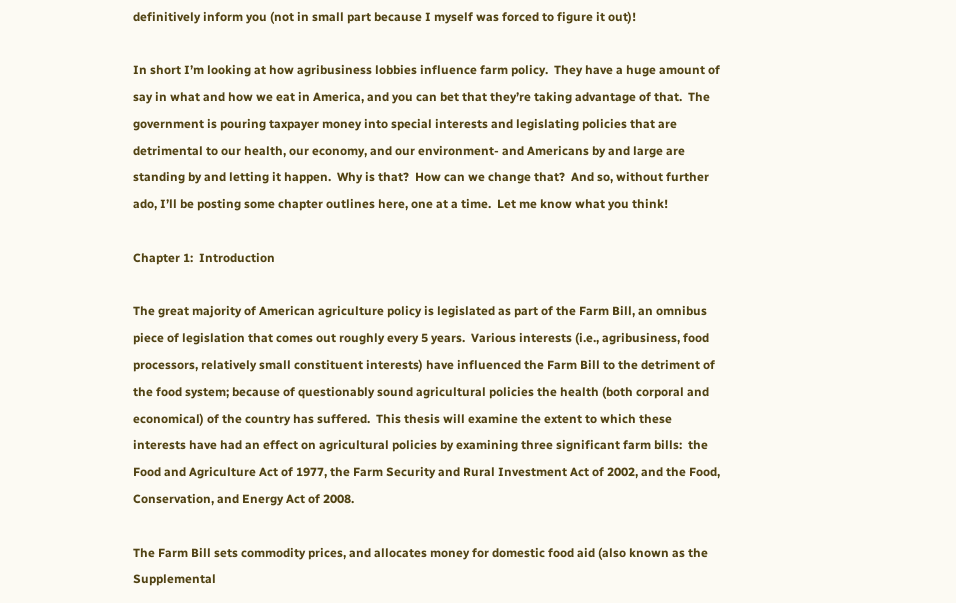definitively inform you (not in small part because I myself was forced to figure it out)!

In short I’m looking at how agribusiness lobbies influence farm policy.  They have a huge amount of say in what and how we eat in America, and you can bet that they’re taking advantage of that.  The government is pouring taxpayer money into special interests and legislating policies that are detrimental to our health, our economy, and our environment- and Americans by and large are standing by and letting it happen.  Why is that?  How can we change that?  And so, without further ado, I’ll be posting some chapter outlines here, one at a time.  Let me know what you think!

Chapter 1:  Introduction

The great majority of American agriculture policy is legislated as part of the Farm Bill, an omnibus piece of legislation that comes out roughly every 5 years.  Various interests (i.e., agribusiness, food processors, relatively small constituent interests) have influenced the Farm Bill to the detriment of the food system; because of questionably sound agricultural policies the health (both corporal and economical) of the country has suffered.  This thesis will examine the extent to which these interests have had an effect on agricultural policies by examining three significant farm bills:  the Food and Agriculture Act of 1977, the Farm Security and Rural Investment Act of 2002, and the Food, Conservation, and Energy Act of 2008.

The Farm Bill sets commodity prices, and allocates money for domestic food aid (also known as the Supplemental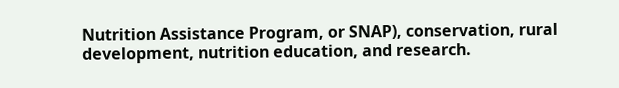Nutrition Assistance Program, or SNAP), conservation, rural development, nutrition education, and research.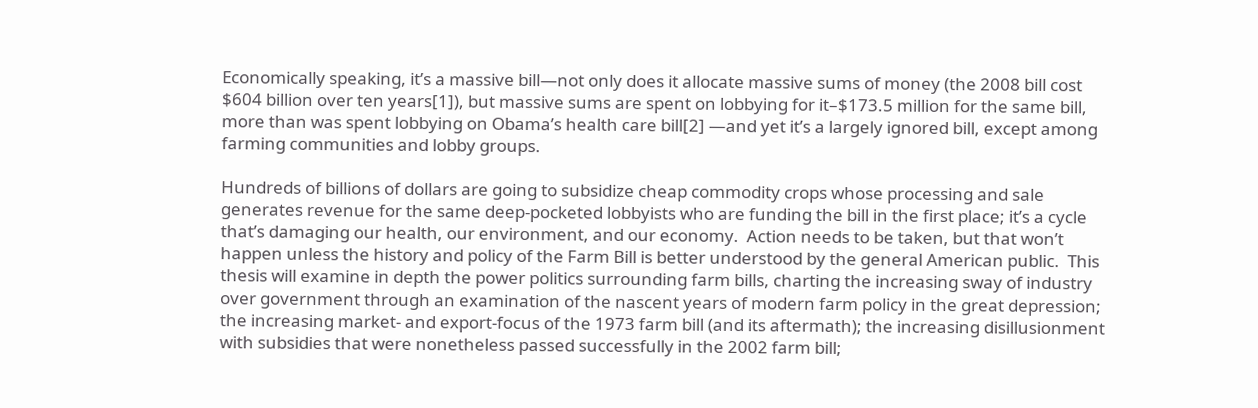Economically speaking, it’s a massive bill—not only does it allocate massive sums of money (the 2008 bill cost $604 billion over ten years[1]), but massive sums are spent on lobbying for it–$173.5 million for the same bill, more than was spent lobbying on Obama’s health care bill[2] —and yet it’s a largely ignored bill, except among farming communities and lobby groups.

Hundreds of billions of dollars are going to subsidize cheap commodity crops whose processing and sale generates revenue for the same deep-pocketed lobbyists who are funding the bill in the first place; it’s a cycle that’s damaging our health, our environment, and our economy.  Action needs to be taken, but that won’t happen unless the history and policy of the Farm Bill is better understood by the general American public.  This thesis will examine in depth the power politics surrounding farm bills, charting the increasing sway of industry over government through an examination of the nascent years of modern farm policy in the great depression; the increasing market- and export-focus of the 1973 farm bill (and its aftermath); the increasing disillusionment with subsidies that were nonetheless passed successfully in the 2002 farm bill;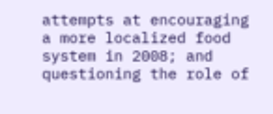attempts at encouraging a more localized food system in 2008; and questioning the role of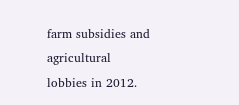farm subsidies and agricultural lobbies in 2012.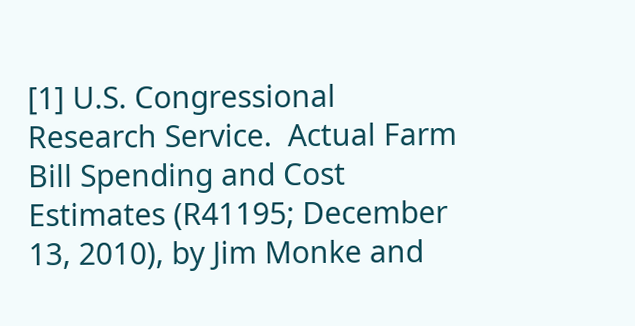[1] U.S. Congressional Research Service.  Actual Farm Bill Spending and Cost Estimates (R41195; December 13, 2010), by Jim Monke and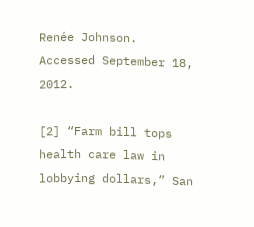Renée Johnson.  Accessed September 18, 2012.

[2] “Farm bill tops health care law in lobbying dollars,” San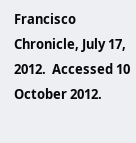Francisco Chronicle, July 17,  2012.  Accessed 10 October 2012.